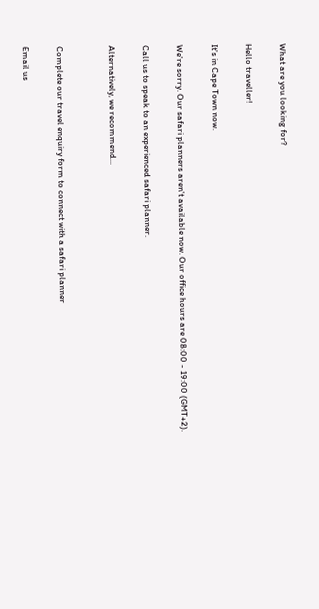What are you looking for?

Hello traveller!

It's in Cape Town now.

We're sorry. Our safari planners aren't available now. Our office hours are 08:00 - 19:00 (GMT+2).

Call us to speak to an experienced safari planner.

Alternatively, we recommend...


Complete our travel enquiry form to connect with a safari planner

Email us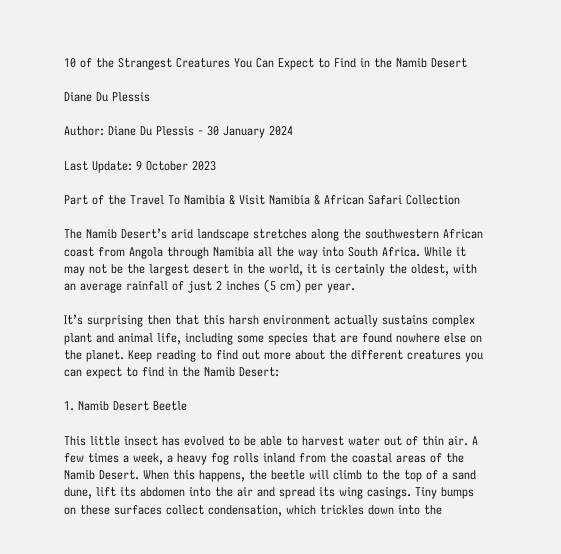10 of the Strangest Creatures You Can Expect to Find in the Namib Desert

Diane Du Plessis

Author: Diane Du Plessis - 30 January 2024

Last Update: 9 October 2023

Part of the Travel To Namibia & Visit Namibia & African Safari Collection

The Namib Desert’s arid landscape stretches along the southwestern African coast from Angola through Namibia all the way into South Africa. While it may not be the largest desert in the world, it is certainly the oldest, with an average rainfall of just 2 inches (5 cm) per year.

It’s surprising then that this harsh environment actually sustains complex plant and animal life, including some species that are found nowhere else on the planet. Keep reading to find out more about the different creatures you can expect to find in the Namib Desert:

1. Namib Desert Beetle

This little insect has evolved to be able to harvest water out of thin air. A few times a week, a heavy fog rolls inland from the coastal areas of the Namib Desert. When this happens, the beetle will climb to the top of a sand dune, lift its abdomen into the air and spread its wing casings. Tiny bumps on these surfaces collect condensation, which trickles down into the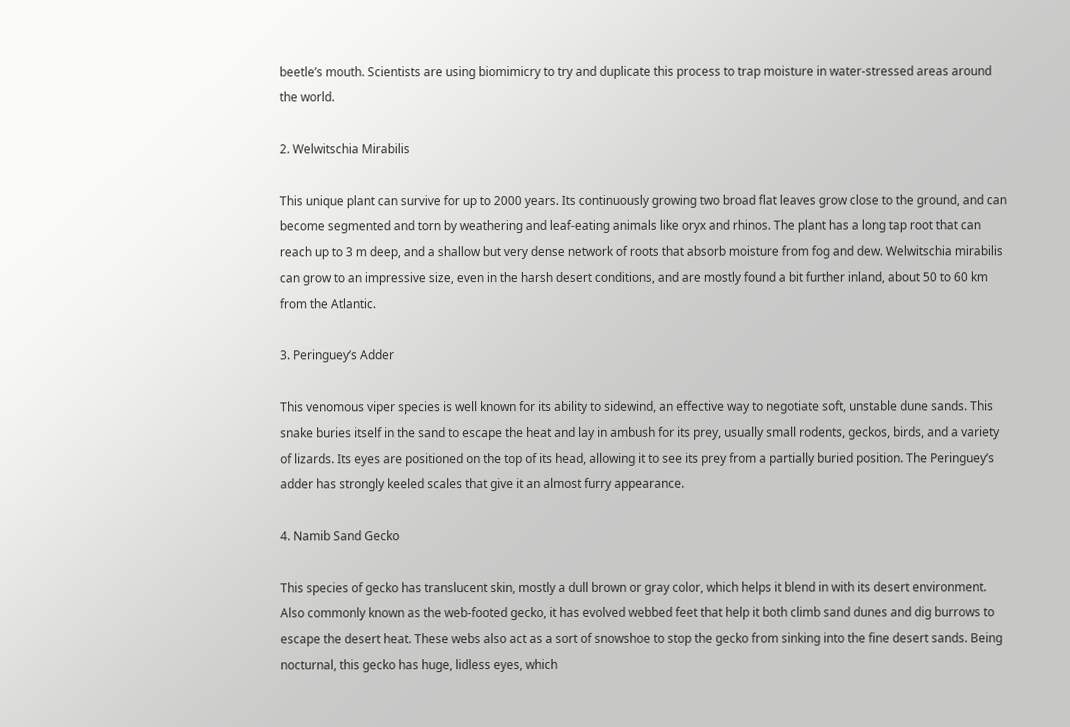beetle’s mouth. Scientists are using biomimicry to try and duplicate this process to trap moisture in water-stressed areas around the world.

2. Welwitschia Mirabilis

This unique plant can survive for up to 2000 years. Its continuously growing two broad flat leaves grow close to the ground, and can become segmented and torn by weathering and leaf-eating animals like oryx and rhinos. The plant has a long tap root that can reach up to 3 m deep, and a shallow but very dense network of roots that absorb moisture from fog and dew. Welwitschia mirabilis can grow to an impressive size, even in the harsh desert conditions, and are mostly found a bit further inland, about 50 to 60 km from the Atlantic.

3. Peringuey’s Adder

This venomous viper species is well known for its ability to sidewind, an effective way to negotiate soft, unstable dune sands. This snake buries itself in the sand to escape the heat and lay in ambush for its prey, usually small rodents, geckos, birds, and a variety of lizards. Its eyes are positioned on the top of its head, allowing it to see its prey from a partially buried position. The Peringuey’s adder has strongly keeled scales that give it an almost furry appearance.

4. Namib Sand Gecko

This species of gecko has translucent skin, mostly a dull brown or gray color, which helps it blend in with its desert environment. Also commonly known as the web-footed gecko, it has evolved webbed feet that help it both climb sand dunes and dig burrows to escape the desert heat. These webs also act as a sort of snowshoe to stop the gecko from sinking into the fine desert sands. Being nocturnal, this gecko has huge, lidless eyes, which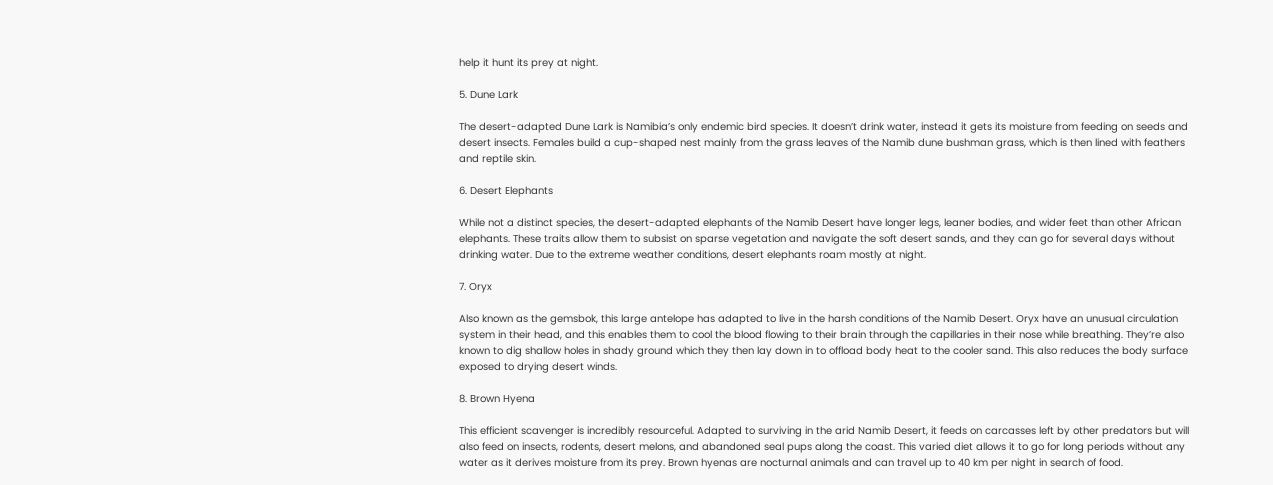help it hunt its prey at night.

5. Dune Lark

The desert-adapted Dune Lark is Namibia’s only endemic bird species. It doesn’t drink water, instead it gets its moisture from feeding on seeds and desert insects. Females build a cup-shaped nest mainly from the grass leaves of the Namib dune bushman grass, which is then lined with feathers and reptile skin.

6. Desert Elephants

While not a distinct species, the desert-adapted elephants of the Namib Desert have longer legs, leaner bodies, and wider feet than other African elephants. These traits allow them to subsist on sparse vegetation and navigate the soft desert sands, and they can go for several days without drinking water. Due to the extreme weather conditions, desert elephants roam mostly at night.

7. Oryx

Also known as the gemsbok, this large antelope has adapted to live in the harsh conditions of the Namib Desert. Oryx have an unusual circulation system in their head, and this enables them to cool the blood flowing to their brain through the capillaries in their nose while breathing. They’re also known to dig shallow holes in shady ground which they then lay down in to offload body heat to the cooler sand. This also reduces the body surface exposed to drying desert winds.

8. Brown Hyena

This efficient scavenger is incredibly resourceful. Adapted to surviving in the arid Namib Desert, it feeds on carcasses left by other predators but will also feed on insects, rodents, desert melons, and abandoned seal pups along the coast. This varied diet allows it to go for long periods without any water as it derives moisture from its prey. Brown hyenas are nocturnal animals and can travel up to 40 km per night in search of food.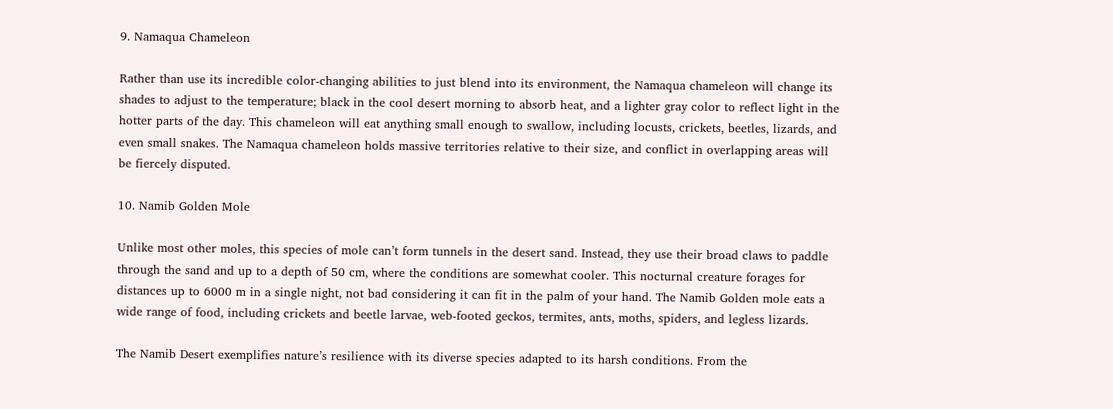9. Namaqua Chameleon

Rather than use its incredible color-changing abilities to just blend into its environment, the Namaqua chameleon will change its shades to adjust to the temperature; black in the cool desert morning to absorb heat, and a lighter gray color to reflect light in the hotter parts of the day. This chameleon will eat anything small enough to swallow, including locusts, crickets, beetles, lizards, and even small snakes. The Namaqua chameleon holds massive territories relative to their size, and conflict in overlapping areas will be fiercely disputed.

10. Namib Golden Mole

Unlike most other moles, this species of mole can’t form tunnels in the desert sand. Instead, they use their broad claws to paddle through the sand and up to a depth of 50 cm, where the conditions are somewhat cooler. This nocturnal creature forages for distances up to 6000 m in a single night, not bad considering it can fit in the palm of your hand. The Namib Golden mole eats a wide range of food, including crickets and beetle larvae, web-footed geckos, termites, ants, moths, spiders, and legless lizards.

The Namib Desert exemplifies nature’s resilience with its diverse species adapted to its harsh conditions. From the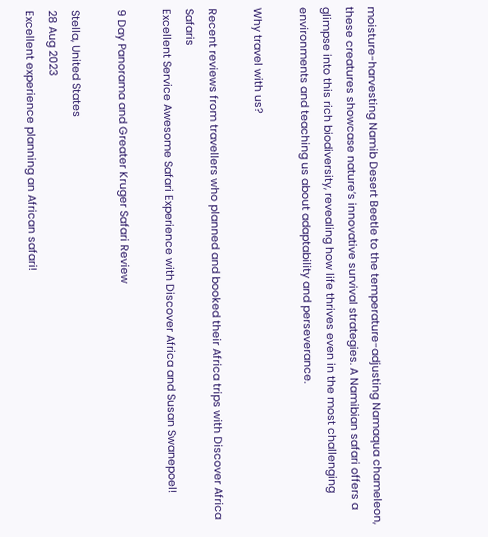moisture-harvesting Namib Desert Beetle to the temperature-adjusting Namaqua chameleon, these creatures showcase nature’s innovative survival strategies. A Namibian safari offers a glimpse into this rich biodiversity, revealing how life thrives even in the most challenging environments and teaching us about adaptability and perseverance.

Why travel with us?

Recent reviews from travellers who planned and booked their Africa trips with Discover Africa Safaris
Excellent Service Awesome Safari Experience with Discover Africa and Susan Swanepoel!

9 Day Panorama and Greater Kruger Safari Review

Stella, United States
28 Aug 2023
Excellent experience planning an African safari!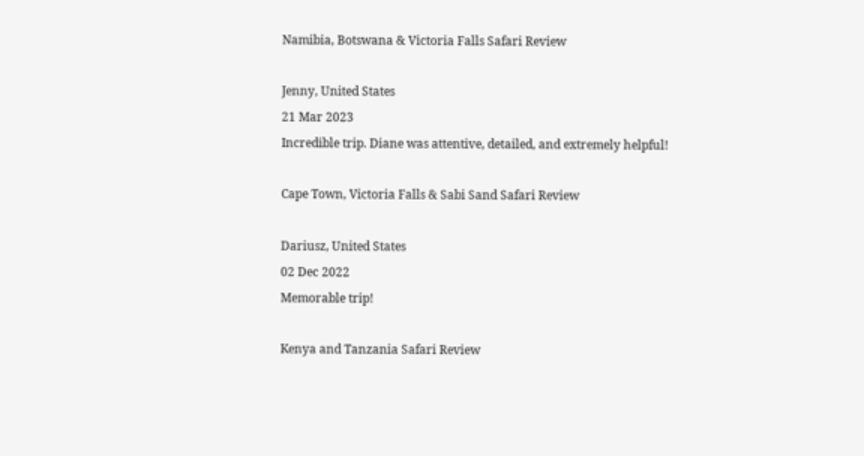Namibia, Botswana & Victoria Falls Safari Review

Jenny, United States
21 Mar 2023
Incredible trip. Diane was attentive, detailed, and extremely helpful!

Cape Town, Victoria Falls & Sabi Sand Safari Review

Dariusz, United States
02 Dec 2022
Memorable trip!

Kenya and Tanzania Safari Review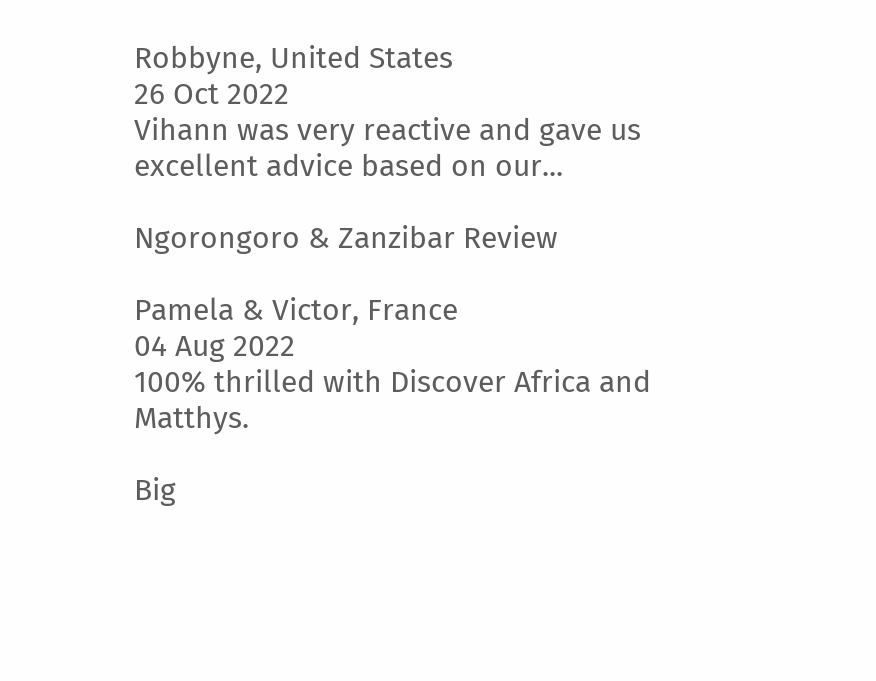Robbyne, United States
26 Oct 2022
Vihann was very reactive and gave us excellent advice based on our...

Ngorongoro & Zanzibar Review

Pamela & Victor, France
04 Aug 2022
100% thrilled with Discover Africa and Matthys.

Big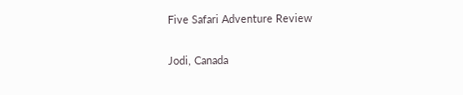Five Safari Adventure Review

Jodi, Canada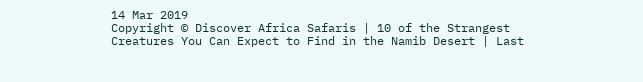14 Mar 2019
Copyright © Discover Africa Safaris | 10 of the Strangest Creatures You Can Expect to Find in the Namib Desert | Last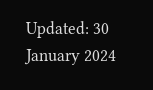Updated: 30 January 2024